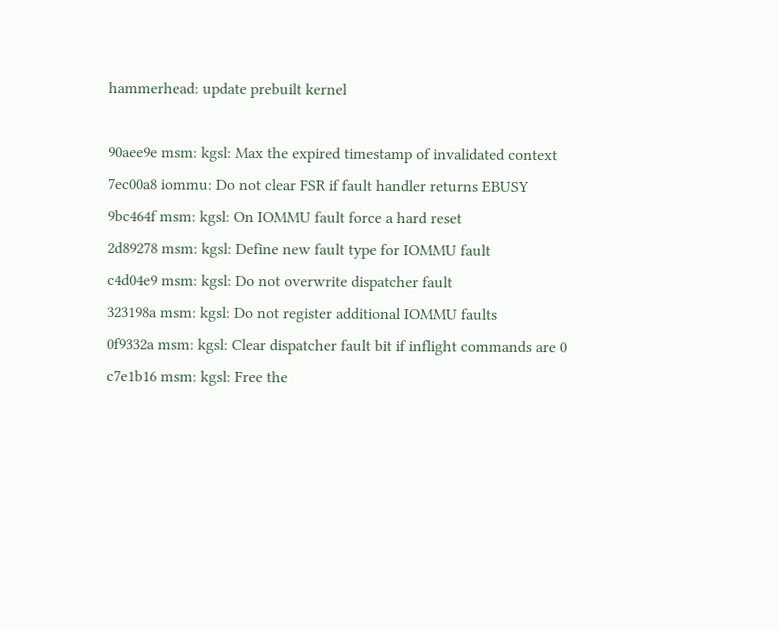hammerhead: update prebuilt kernel

90aee9e msm: kgsl: Max the expired timestamp of invalidated context
7ec00a8 iommu: Do not clear FSR if fault handler returns EBUSY
9bc464f msm: kgsl: On IOMMU fault force a hard reset
2d89278 msm: kgsl: Define new fault type for IOMMU fault
c4d04e9 msm: kgsl: Do not overwrite dispatcher fault
323198a msm: kgsl: Do not register additional IOMMU faults
0f9332a msm: kgsl: Clear dispatcher fault bit if inflight commands are 0
c7e1b16 msm: kgsl: Free the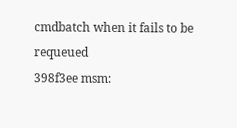cmdbatch when it fails to be requeued
398f3ee msm: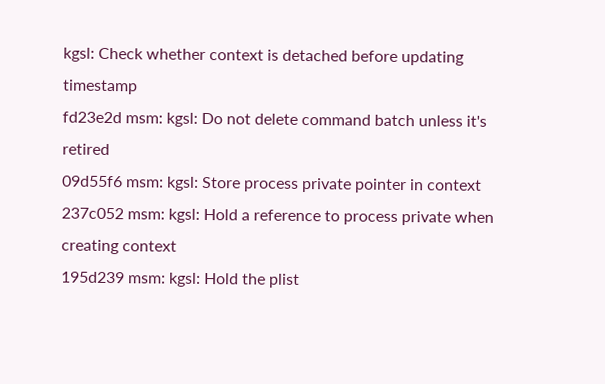kgsl: Check whether context is detached before updating timestamp
fd23e2d msm: kgsl: Do not delete command batch unless it's retired
09d55f6 msm: kgsl: Store process private pointer in context
237c052 msm: kgsl: Hold a reference to process private when creating context
195d239 msm: kgsl: Hold the plist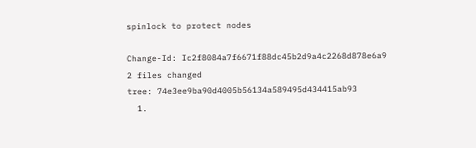spinlock to protect nodes

Change-Id: Ic2f8084a7f6671f88dc45b2d9a4c2268d878e6a9
2 files changed
tree: 74e3ee9ba90d4005b56134a589495d434415ab93
  1.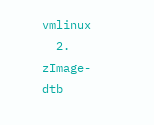vmlinux
  2. zImage-dtb